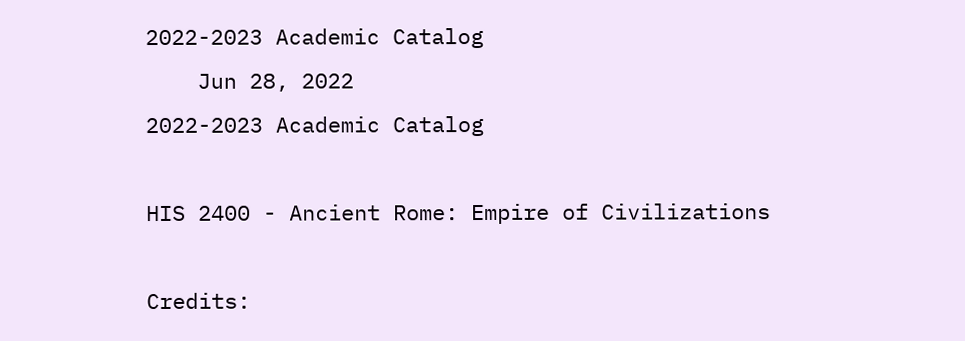2022-2023 Academic Catalog
    Jun 28, 2022
2022-2023 Academic Catalog

HIS 2400 - Ancient Rome: Empire of Civilizations

Credits: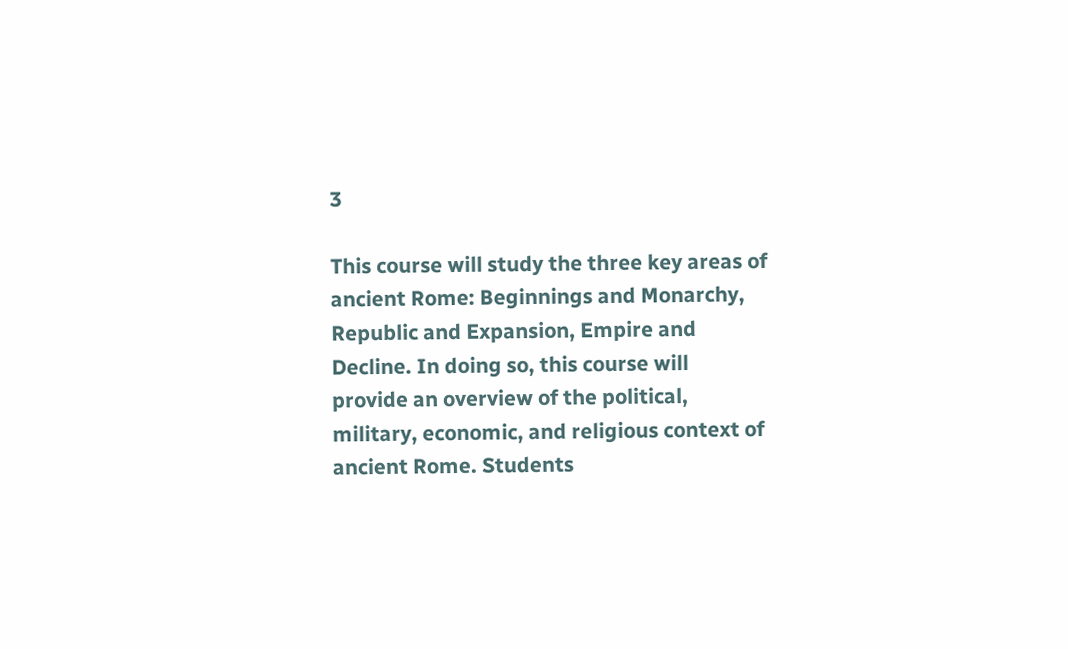3

This course will study the three key areas of ancient Rome: Beginnings and Monarchy, Republic and Expansion, Empire and Decline. In doing so, this course will provide an overview of the political, military, economic, and religious context of ancient Rome. Students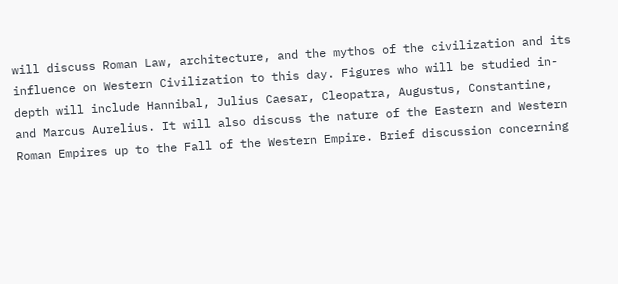will discuss Roman Law, architecture, and the mythos of the civilization and its influence on Western Civilization to this day. Figures who will be studied in-depth will include Hannibal, Julius Caesar, Cleopatra, Augustus, Constantine, and Marcus Aurelius. It will also discuss the nature of the Eastern and Western Roman Empires up to the Fall of the Western Empire. Brief discussion concerning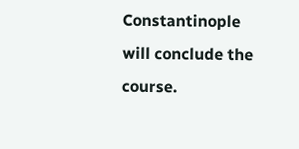Constantinople will conclude the course.